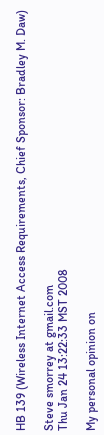HB 139 (Wireless Internet Access Requirements, Chief Sponsor: Bradley M. Daw)

Steve smorrey at gmail.com
Thu Jan 24 13:22:33 MST 2008

My personal opinion on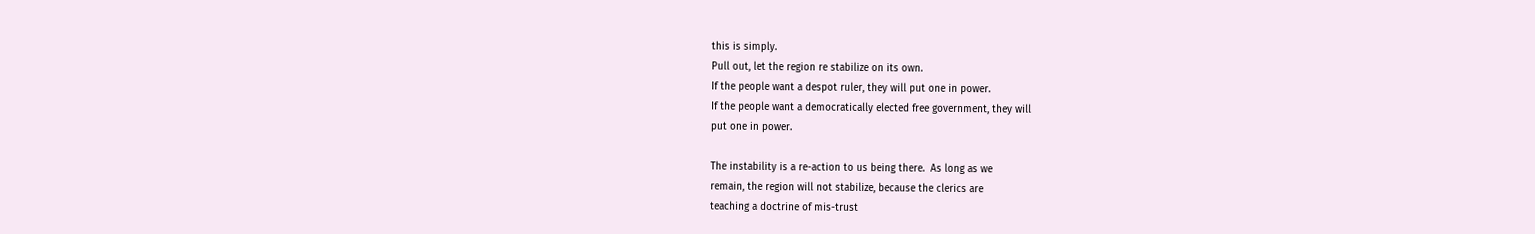this is simply.
Pull out, let the region re stabilize on its own.
If the people want a despot ruler, they will put one in power.
If the people want a democratically elected free government, they will
put one in power.

The instability is a re-action to us being there.  As long as we
remain, the region will not stabilize, because the clerics are
teaching a doctrine of mis-trust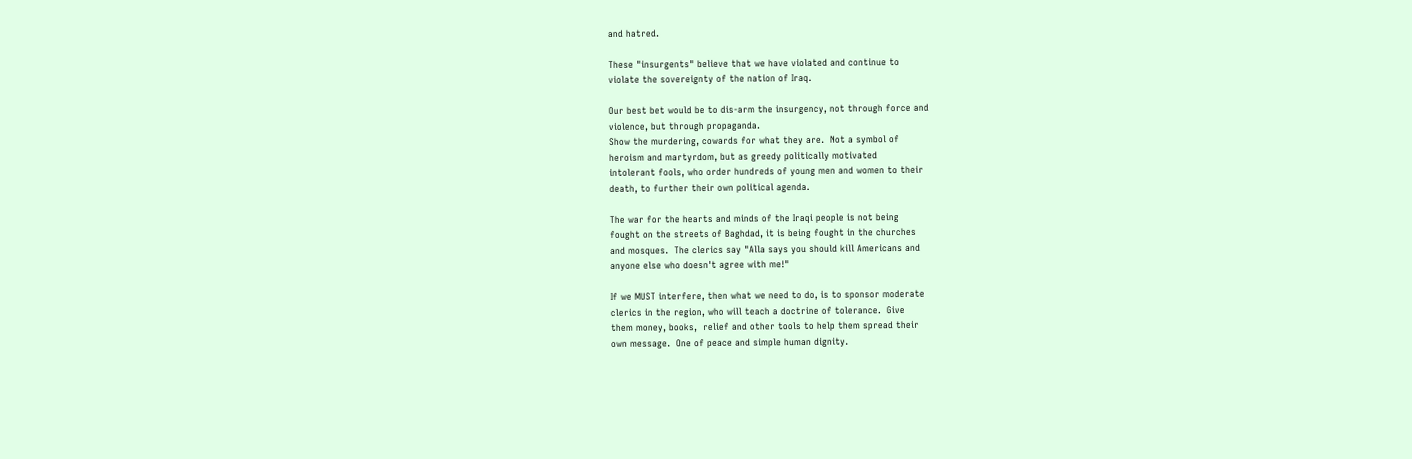and hatred.

These "insurgents" believe that we have violated and continue to
violate the sovereignty of the nation of Iraq.

Our best bet would be to dis-arm the insurgency, not through force and
violence, but through propaganda.
Show the murdering, cowards for what they are.  Not a symbol of
heroism and martyrdom, but as greedy politically motivated
intolerant fools, who order hundreds of young men and women to their
death, to further their own political agenda.

The war for the hearts and minds of the Iraqi people is not being
fought on the streets of Baghdad, it is being fought in the churches
and mosques.  The clerics say "Alla says you should kill Americans and
anyone else who doesn't agree with me!"

If we MUST interfere, then what we need to do, is to sponsor moderate
clerics in the region, who will teach a doctrine of tolerance.  Give
them money, books,  relief and other tools to help them spread their
own message.  One of peace and simple human dignity.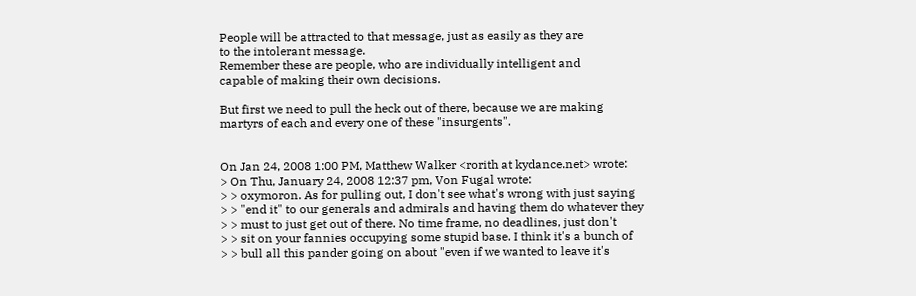People will be attracted to that message, just as easily as they are
to the intolerant message.
Remember these are people, who are individually intelligent and
capable of making their own decisions.

But first we need to pull the heck out of there, because we are making
martyrs of each and every one of these "insurgents".


On Jan 24, 2008 1:00 PM, Matthew Walker <rorith at kydance.net> wrote:
> On Thu, January 24, 2008 12:37 pm, Von Fugal wrote:
> > oxymoron. As for pulling out, I don't see what's wrong with just saying
> > "end it" to our generals and admirals and having them do whatever they
> > must to just get out of there. No time frame, no deadlines, just don't
> > sit on your fannies occupying some stupid base. I think it's a bunch of
> > bull all this pander going on about "even if we wanted to leave it's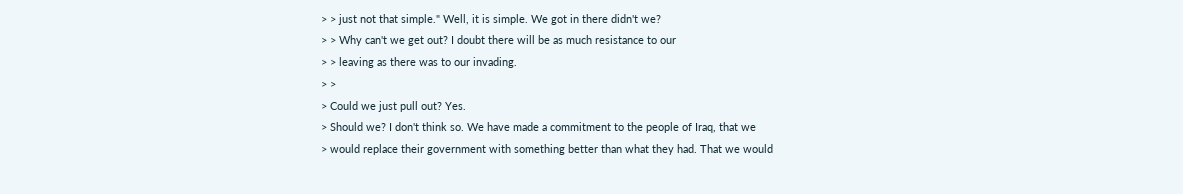> > just not that simple." Well, it is simple. We got in there didn't we?
> > Why can't we get out? I doubt there will be as much resistance to our
> > leaving as there was to our invading.
> >
> Could we just pull out? Yes.
> Should we? I don't think so. We have made a commitment to the people of Iraq, that we
> would replace their government with something better than what they had. That we would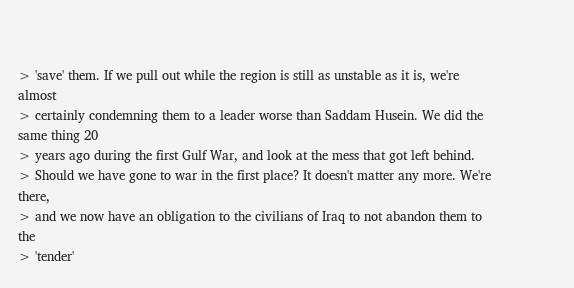> 'save' them. If we pull out while the region is still as unstable as it is, we're almost
> certainly condemning them to a leader worse than Saddam Husein. We did the same thing 20
> years ago during the first Gulf War, and look at the mess that got left behind.
> Should we have gone to war in the first place? It doesn't matter any more. We're there,
> and we now have an obligation to the civilians of Iraq to not abandon them to the
> 'tender'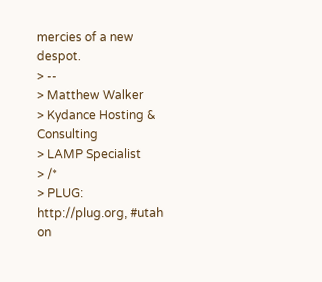mercies of a new despot.
> --
> Matthew Walker
> Kydance Hosting & Consulting
> LAMP Specialist
> /*
> PLUG: http://plug.org, #utah on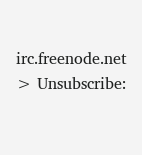irc.freenode.net
> Unsubscribe: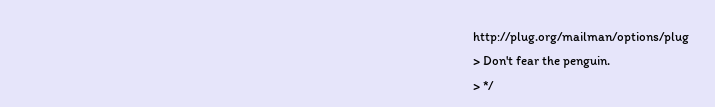http://plug.org/mailman/options/plug
> Don't fear the penguin.
> */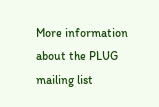More information about the PLUG mailing list